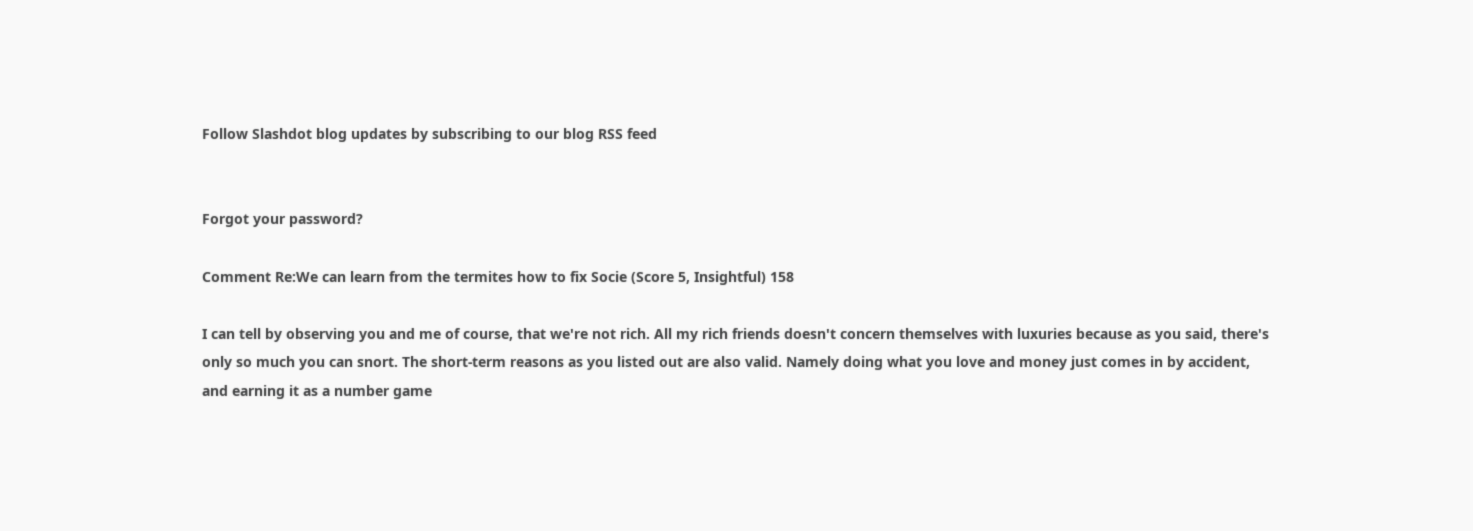Follow Slashdot blog updates by subscribing to our blog RSS feed


Forgot your password?

Comment Re:We can learn from the termites how to fix Socie (Score 5, Insightful) 158

I can tell by observing you and me of course, that we're not rich. All my rich friends doesn't concern themselves with luxuries because as you said, there's only so much you can snort. The short-term reasons as you listed out are also valid. Namely doing what you love and money just comes in by accident, and earning it as a number game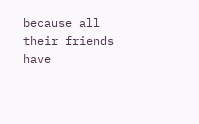because all their friends have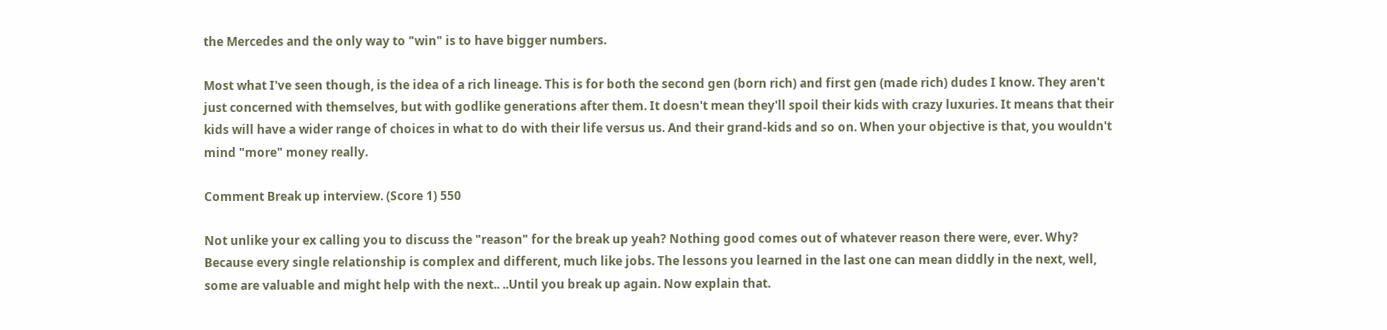the Mercedes and the only way to "win" is to have bigger numbers.

Most what I've seen though, is the idea of a rich lineage. This is for both the second gen (born rich) and first gen (made rich) dudes I know. They aren't just concerned with themselves, but with godlike generations after them. It doesn't mean they'll spoil their kids with crazy luxuries. It means that their kids will have a wider range of choices in what to do with their life versus us. And their grand-kids and so on. When your objective is that, you wouldn't mind "more" money really.

Comment Break up interview. (Score 1) 550

Not unlike your ex calling you to discuss the "reason" for the break up yeah? Nothing good comes out of whatever reason there were, ever. Why? Because every single relationship is complex and different, much like jobs. The lessons you learned in the last one can mean diddly in the next, well, some are valuable and might help with the next.. ..Until you break up again. Now explain that.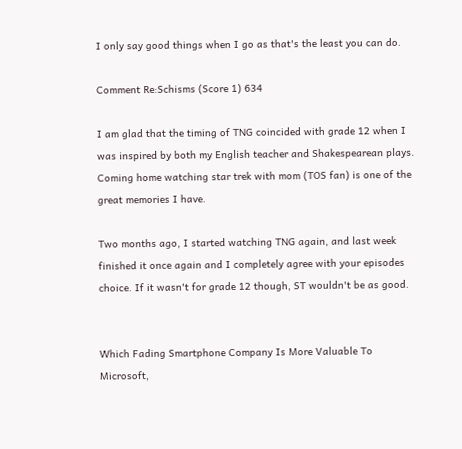I only say good things when I go as that's the least you can do.

Comment Re:Schisms (Score 1) 634

I am glad that the timing of TNG coincided with grade 12 when I was inspired by both my English teacher and Shakespearean plays. Coming home watching star trek with mom (TOS fan) is one of the great memories I have.

Two months ago, I started watching TNG again, and last week finished it once again and I completely agree with your episodes choice. If it wasn't for grade 12 though, ST wouldn't be as good.


Which Fading Smartphone Company Is More Valuable To Microsoft,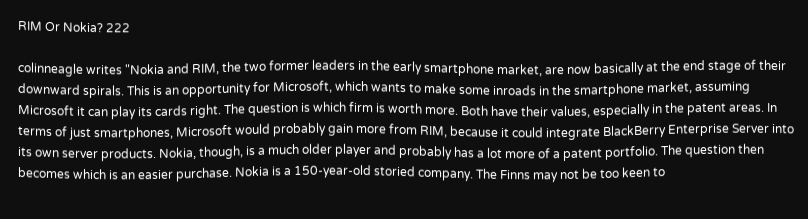RIM Or Nokia? 222

colinneagle writes "Nokia and RIM, the two former leaders in the early smartphone market, are now basically at the end stage of their downward spirals. This is an opportunity for Microsoft, which wants to make some inroads in the smartphone market, assuming Microsoft it can play its cards right. The question is which firm is worth more. Both have their values, especially in the patent areas. In terms of just smartphones, Microsoft would probably gain more from RIM, because it could integrate BlackBerry Enterprise Server into its own server products. Nokia, though, is a much older player and probably has a lot more of a patent portfolio. The question then becomes which is an easier purchase. Nokia is a 150-year-old storied company. The Finns may not be too keen to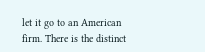let it go to an American firm. There is the distinct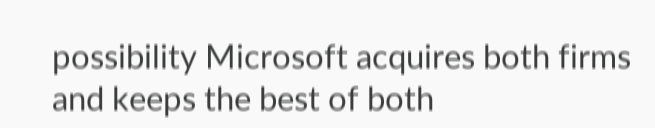possibility Microsoft acquires both firms and keeps the best of both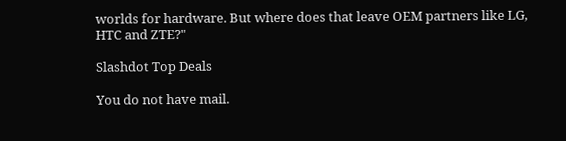worlds for hardware. But where does that leave OEM partners like LG, HTC and ZTE?"

Slashdot Top Deals

You do not have mail.